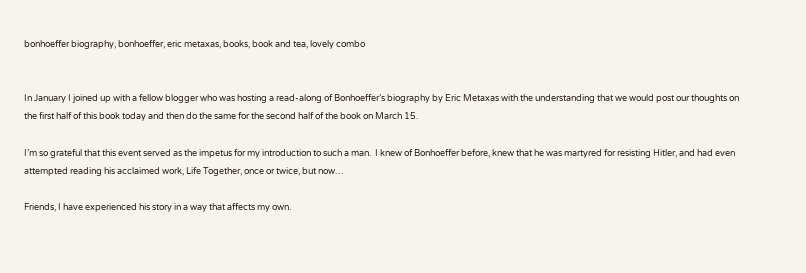bonhoeffer biography, bonhoeffer, eric metaxas, books, book and tea, lovely combo


In January I joined up with a fellow blogger who was hosting a read-along of Bonhoeffer’s biography by Eric Metaxas with the understanding that we would post our thoughts on the first half of this book today and then do the same for the second half of the book on March 15.

I’m so grateful that this event served as the impetus for my introduction to such a man.  I knew of Bonhoeffer before, knew that he was martyred for resisting Hitler, and had even attempted reading his acclaimed work, Life Together, once or twice, but now…

Friends, I have experienced his story in a way that affects my own.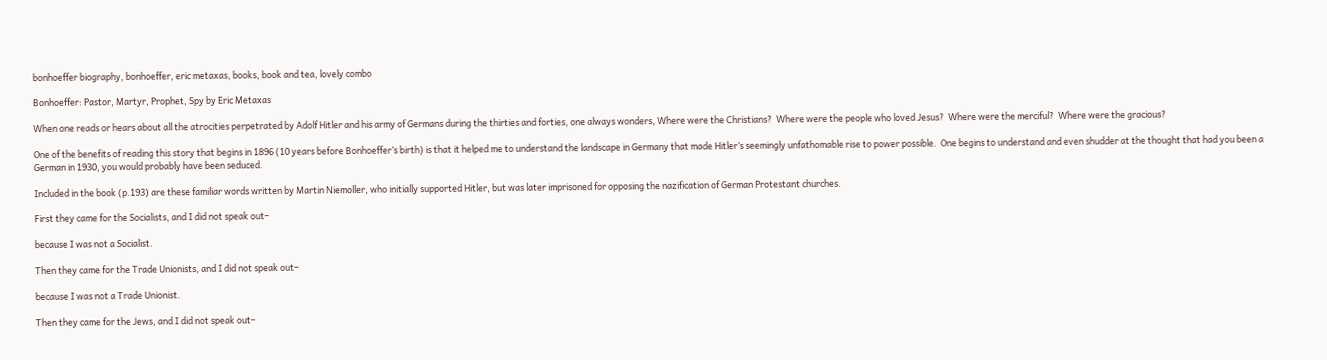bonhoeffer biography, bonhoeffer, eric metaxas, books, book and tea, lovely combo

Bonhoeffer: Pastor, Martyr, Prophet, Spy by Eric Metaxas

When one reads or hears about all the atrocities perpetrated by Adolf Hitler and his army of Germans during the thirties and forties, one always wonders, Where were the Christians?  Where were the people who loved Jesus?  Where were the merciful?  Where were the gracious?

One of the benefits of reading this story that begins in 1896 (10 years before Bonhoeffer’s birth) is that it helped me to understand the landscape in Germany that made Hitler’s seemingly unfathomable rise to power possible.  One begins to understand and even shudder at the thought that had you been a German in 1930, you would probably have been seduced.

Included in the book (p.193) are these familiar words written by Martin Niemoller, who initially supported Hitler, but was later imprisoned for opposing the nazification of German Protestant churches.

First they came for the Socialists, and I did not speak out–

because I was not a Socialist.

Then they came for the Trade Unionists, and I did not speak out–

because I was not a Trade Unionist.

Then they came for the Jews, and I did not speak out–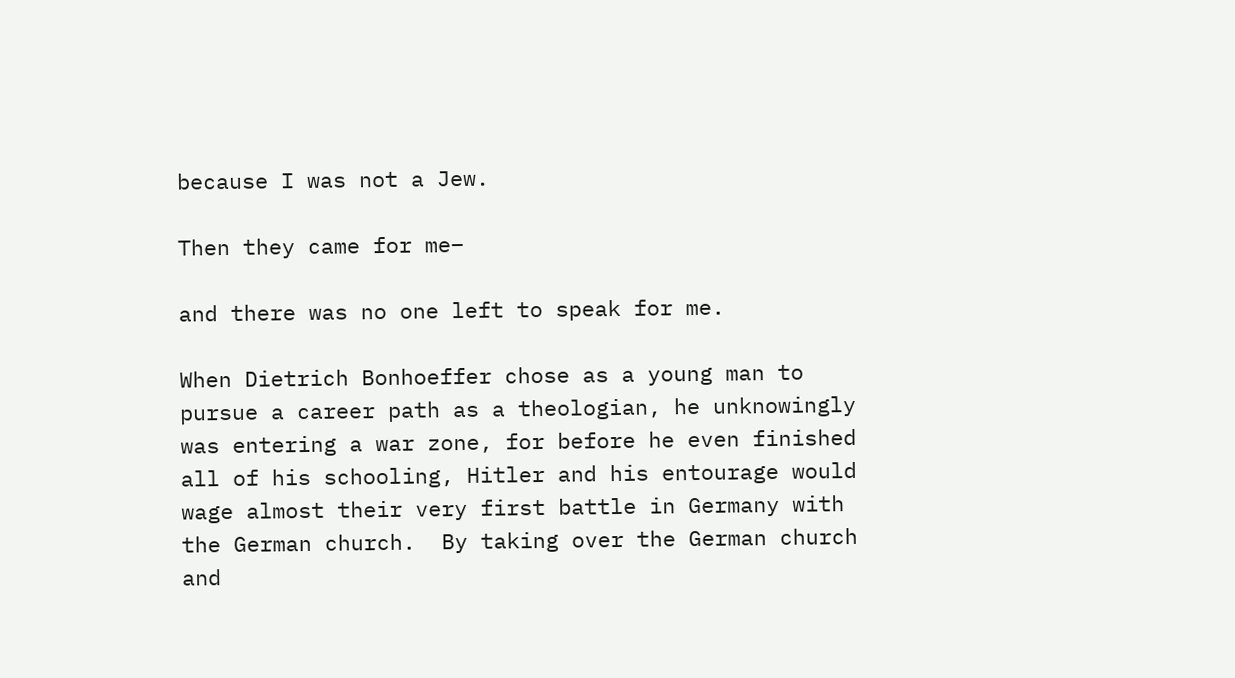because I was not a Jew.

Then they came for me–

and there was no one left to speak for me.

When Dietrich Bonhoeffer chose as a young man to pursue a career path as a theologian, he unknowingly was entering a war zone, for before he even finished all of his schooling, Hitler and his entourage would wage almost their very first battle in Germany with the German church.  By taking over the German church and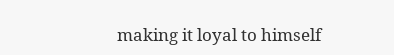making it loyal to himself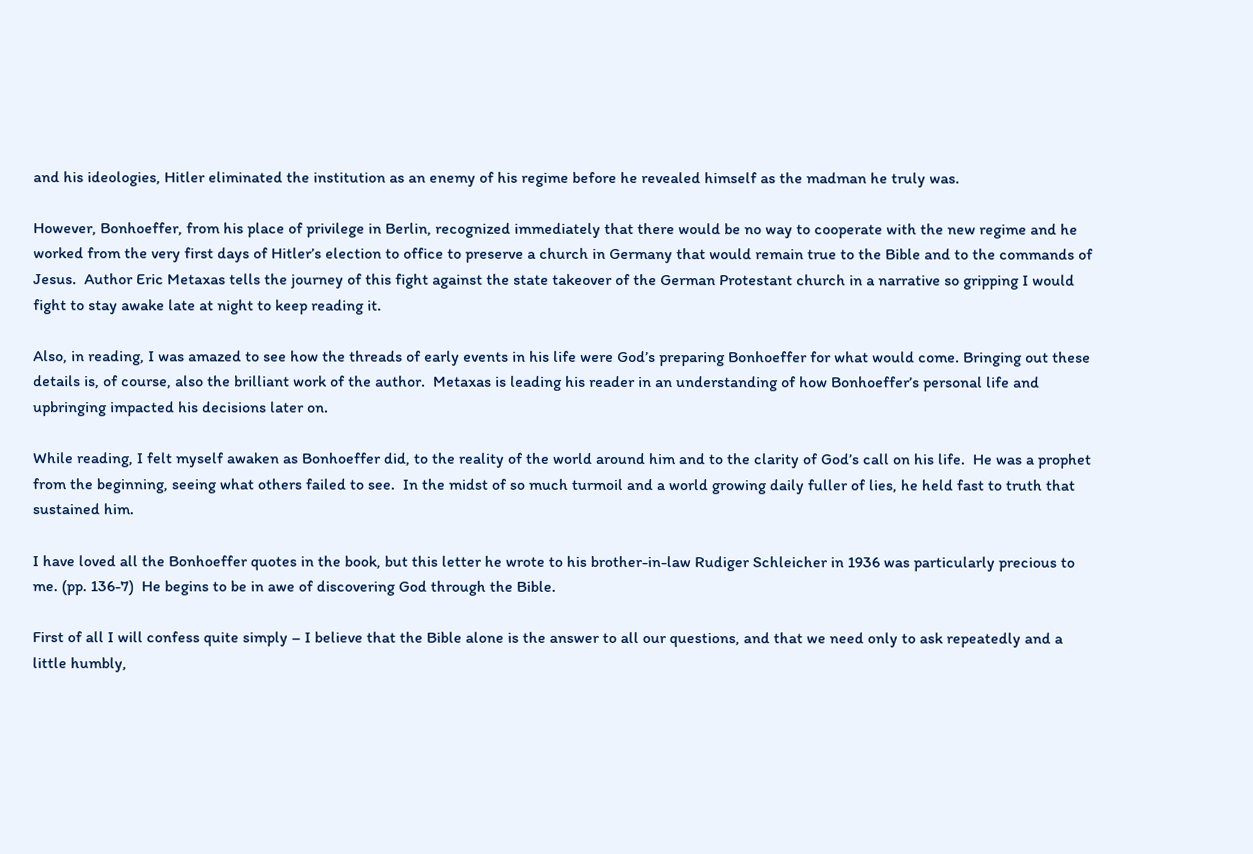and his ideologies, Hitler eliminated the institution as an enemy of his regime before he revealed himself as the madman he truly was.

However, Bonhoeffer, from his place of privilege in Berlin, recognized immediately that there would be no way to cooperate with the new regime and he worked from the very first days of Hitler’s election to office to preserve a church in Germany that would remain true to the Bible and to the commands of Jesus.  Author Eric Metaxas tells the journey of this fight against the state takeover of the German Protestant church in a narrative so gripping I would fight to stay awake late at night to keep reading it.

Also, in reading, I was amazed to see how the threads of early events in his life were God’s preparing Bonhoeffer for what would come. Bringing out these details is, of course, also the brilliant work of the author.  Metaxas is leading his reader in an understanding of how Bonhoeffer’s personal life and upbringing impacted his decisions later on.

While reading, I felt myself awaken as Bonhoeffer did, to the reality of the world around him and to the clarity of God’s call on his life.  He was a prophet from the beginning, seeing what others failed to see.  In the midst of so much turmoil and a world growing daily fuller of lies, he held fast to truth that sustained him.

I have loved all the Bonhoeffer quotes in the book, but this letter he wrote to his brother-in-law Rudiger Schleicher in 1936 was particularly precious to me. (pp. 136-7)  He begins to be in awe of discovering God through the Bible.

First of all I will confess quite simply – I believe that the Bible alone is the answer to all our questions, and that we need only to ask repeatedly and a little humbly,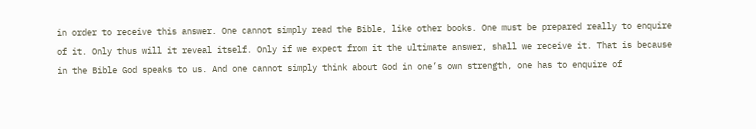in order to receive this answer. One cannot simply read the Bible, like other books. One must be prepared really to enquire of it. Only thus will it reveal itself. Only if we expect from it the ultimate answer, shall we receive it. That is because in the Bible God speaks to us. And one cannot simply think about God in one’s own strength, one has to enquire of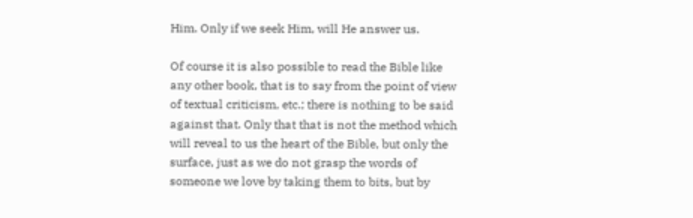Him. Only if we seek Him, will He answer us.

Of course it is also possible to read the Bible like any other book, that is to say from the point of view of textual criticism, etc.; there is nothing to be said against that. Only that that is not the method which will reveal to us the heart of the Bible, but only the surface, just as we do not grasp the words of someone we love by taking them to bits, but by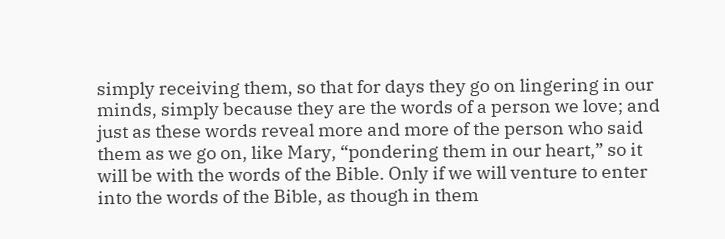simply receiving them, so that for days they go on lingering in our minds, simply because they are the words of a person we love; and just as these words reveal more and more of the person who said them as we go on, like Mary, “pondering them in our heart,” so it will be with the words of the Bible. Only if we will venture to enter into the words of the Bible, as though in them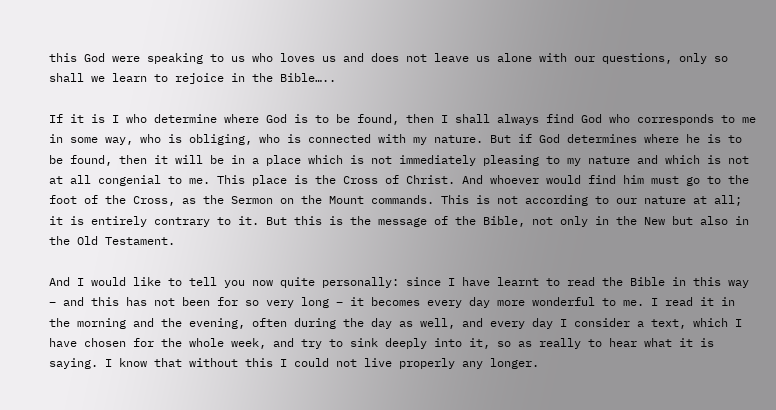this God were speaking to us who loves us and does not leave us alone with our questions, only so shall we learn to rejoice in the Bible…..

If it is I who determine where God is to be found, then I shall always find God who corresponds to me in some way, who is obliging, who is connected with my nature. But if God determines where he is to be found, then it will be in a place which is not immediately pleasing to my nature and which is not at all congenial to me. This place is the Cross of Christ. And whoever would find him must go to the foot of the Cross, as the Sermon on the Mount commands. This is not according to our nature at all; it is entirely contrary to it. But this is the message of the Bible, not only in the New but also in the Old Testament.

And I would like to tell you now quite personally: since I have learnt to read the Bible in this way – and this has not been for so very long – it becomes every day more wonderful to me. I read it in the morning and the evening, often during the day as well, and every day I consider a text, which I have chosen for the whole week, and try to sink deeply into it, so as really to hear what it is saying. I know that without this I could not live properly any longer.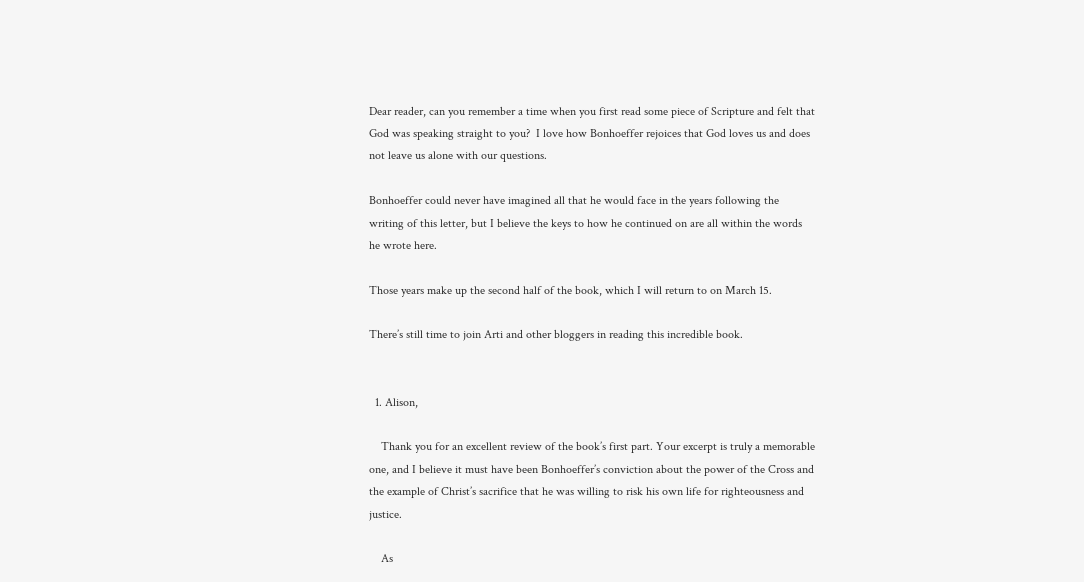Dear reader, can you remember a time when you first read some piece of Scripture and felt that God was speaking straight to you?  I love how Bonhoeffer rejoices that God loves us and does not leave us alone with our questions.

Bonhoeffer could never have imagined all that he would face in the years following the writing of this letter, but I believe the keys to how he continued on are all within the words he wrote here.

Those years make up the second half of the book, which I will return to on March 15.

There’s still time to join Arti and other bloggers in reading this incredible book.


  1. Alison,

    Thank you for an excellent review of the book’s first part. Your excerpt is truly a memorable one, and I believe it must have been Bonhoeffer’s conviction about the power of the Cross and the example of Christ’s sacrifice that he was willing to risk his own life for righteousness and justice.

    As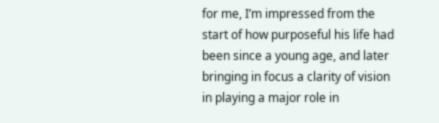for me, I’m impressed from the start of how purposeful his life had been since a young age, and later bringing in focus a clarity of vision in playing a major role in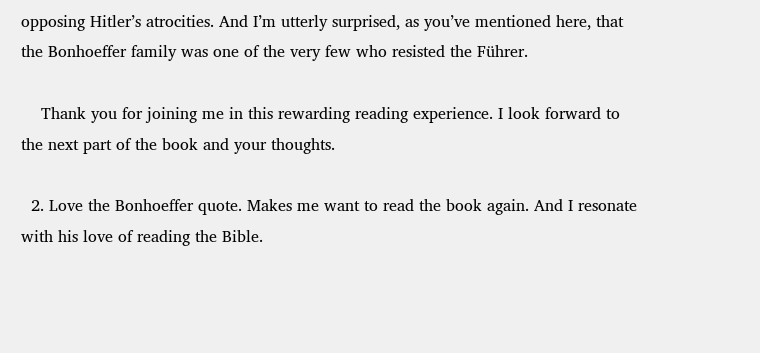opposing Hitler’s atrocities. And I’m utterly surprised, as you’ve mentioned here, that the Bonhoeffer family was one of the very few who resisted the Führer.

    Thank you for joining me in this rewarding reading experience. I look forward to the next part of the book and your thoughts.

  2. Love the Bonhoeffer quote. Makes me want to read the book again. And I resonate with his love of reading the Bible.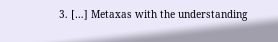3. […] Metaxas with the understanding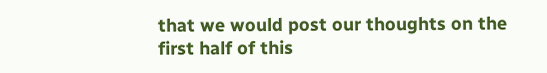that we would post our thoughts on the first half of this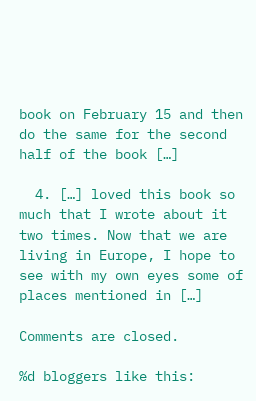book on February 15 and then do the same for the second half of the book […]

  4. […] loved this book so much that I wrote about it two times. Now that we are living in Europe, I hope to see with my own eyes some of places mentioned in […]

Comments are closed.

%d bloggers like this: